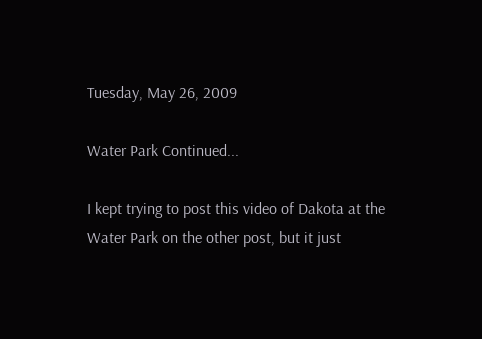Tuesday, May 26, 2009

Water Park Continued...

I kept trying to post this video of Dakota at the Water Park on the other post, but it just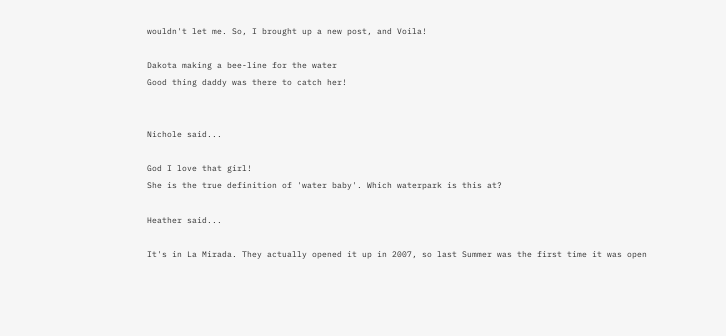wouldn't let me. So, I brought up a new post, and Voila!

Dakota making a bee-line for the water
Good thing daddy was there to catch her!


Nichole said...

God I love that girl!
She is the true definition of 'water baby'. Which waterpark is this at?

Heather said...

It's in La Mirada. They actually opened it up in 2007, so last Summer was the first time it was open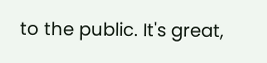to the public. It's great,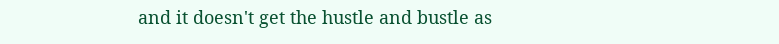and it doesn't get the hustle and bustle as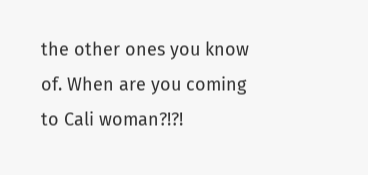the other ones you know of. When are you coming to Cali woman?!?!